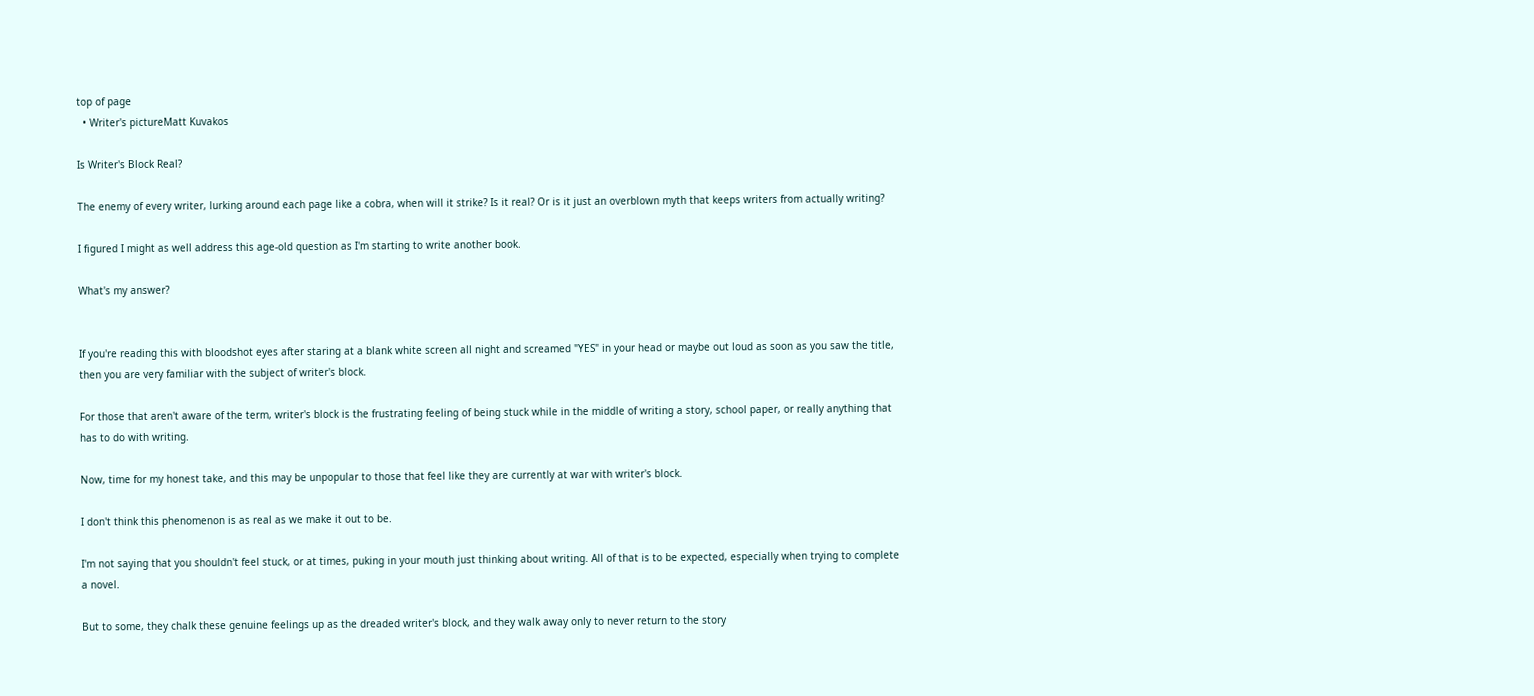top of page
  • Writer's pictureMatt Kuvakos

Is Writer's Block Real?

The enemy of every writer, lurking around each page like a cobra, when will it strike? Is it real? Or is it just an overblown myth that keeps writers from actually writing?

I figured I might as well address this age-old question as I'm starting to write another book.

What's my answer?


If you're reading this with bloodshot eyes after staring at a blank white screen all night and screamed "YES" in your head or maybe out loud as soon as you saw the title, then you are very familiar with the subject of writer's block.

For those that aren't aware of the term, writer's block is the frustrating feeling of being stuck while in the middle of writing a story, school paper, or really anything that has to do with writing.

Now, time for my honest take, and this may be unpopular to those that feel like they are currently at war with writer's block.

I don't think this phenomenon is as real as we make it out to be.

I'm not saying that you shouldn't feel stuck, or at times, puking in your mouth just thinking about writing. All of that is to be expected, especially when trying to complete a novel.

But to some, they chalk these genuine feelings up as the dreaded writer's block, and they walk away only to never return to the story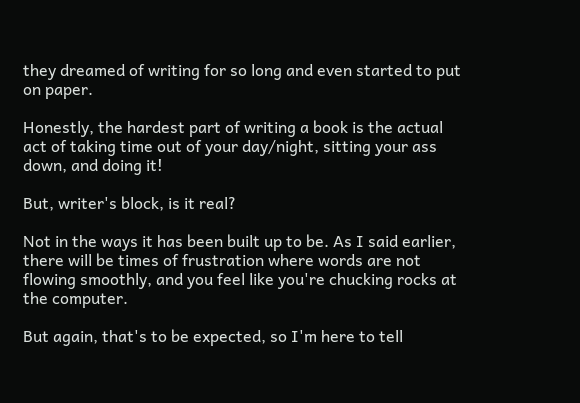they dreamed of writing for so long and even started to put on paper.

Honestly, the hardest part of writing a book is the actual act of taking time out of your day/night, sitting your ass down, and doing it!

But, writer's block, is it real?

Not in the ways it has been built up to be. As I said earlier, there will be times of frustration where words are not flowing smoothly, and you feel like you're chucking rocks at the computer.

But again, that's to be expected, so I'm here to tell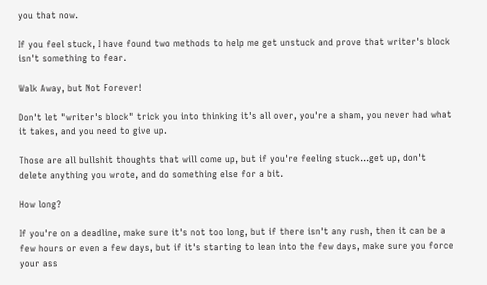you that now.

If you feel stuck, I have found two methods to help me get unstuck and prove that writer's block isn't something to fear.

Walk Away, but Not Forever!

Don't let "writer's block" trick you into thinking it's all over, you're a sham, you never had what it takes, and you need to give up.

Those are all bullshit thoughts that will come up, but if you're feeling stuck...get up, don't delete anything you wrote, and do something else for a bit.

How long?

If you're on a deadline, make sure it's not too long, but if there isn't any rush, then it can be a few hours or even a few days, but if it's starting to lean into the few days, make sure you force your ass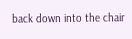back down into the chair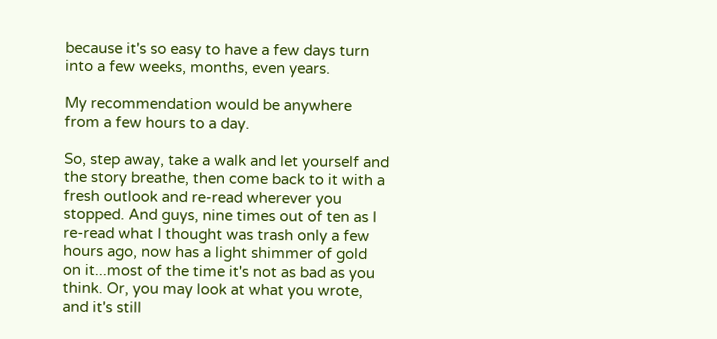because it's so easy to have a few days turn into a few weeks, months, even years.

My recommendation would be anywhere from a few hours to a day.

So, step away, take a walk and let yourself and the story breathe, then come back to it with a fresh outlook and re-read wherever you stopped. And guys, nine times out of ten as I re-read what I thought was trash only a few hours ago, now has a light shimmer of gold on it...most of the time it's not as bad as you think. Or, you may look at what you wrote, and it's still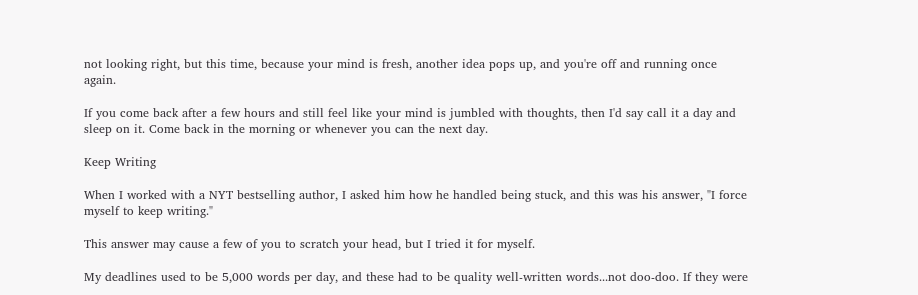not looking right, but this time, because your mind is fresh, another idea pops up, and you're off and running once again.

If you come back after a few hours and still feel like your mind is jumbled with thoughts, then I'd say call it a day and sleep on it. Come back in the morning or whenever you can the next day.

Keep Writing

When I worked with a NYT bestselling author, I asked him how he handled being stuck, and this was his answer, "I force myself to keep writing."

This answer may cause a few of you to scratch your head, but I tried it for myself.

My deadlines used to be 5,000 words per day, and these had to be quality well-written words...not doo-doo. If they were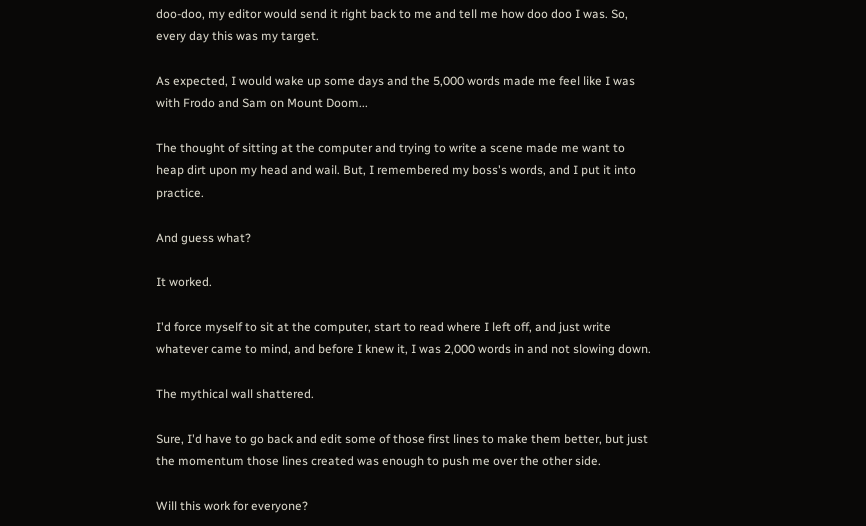doo-doo, my editor would send it right back to me and tell me how doo doo I was. So, every day this was my target.

As expected, I would wake up some days and the 5,000 words made me feel like I was with Frodo and Sam on Mount Doom...

The thought of sitting at the computer and trying to write a scene made me want to heap dirt upon my head and wail. But, I remembered my boss's words, and I put it into practice.

And guess what?

It worked.

I'd force myself to sit at the computer, start to read where I left off, and just write whatever came to mind, and before I knew it, I was 2,000 words in and not slowing down.

The mythical wall shattered.

Sure, I'd have to go back and edit some of those first lines to make them better, but just the momentum those lines created was enough to push me over the other side.

Will this work for everyone?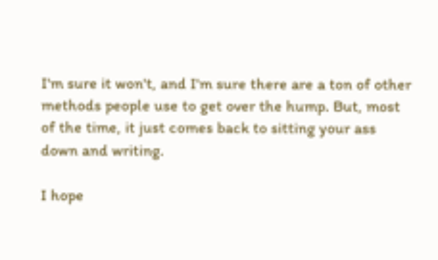I'm sure it won't, and I'm sure there are a ton of other methods people use to get over the hump. But, most of the time, it just comes back to sitting your ass down and writing.

I hope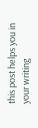this post helps you in your writing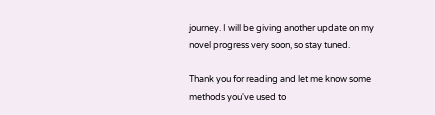journey. I will be giving another update on my novel progress very soon, so stay tuned.

Thank you for reading and let me know some methods you've used to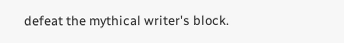defeat the mythical writer's block.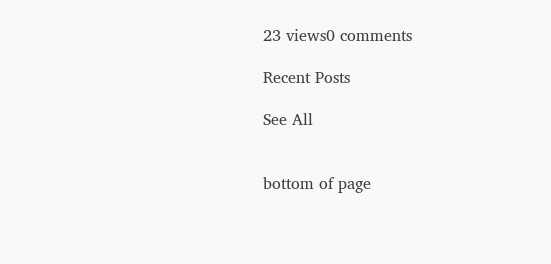23 views0 comments

Recent Posts

See All


bottom of page